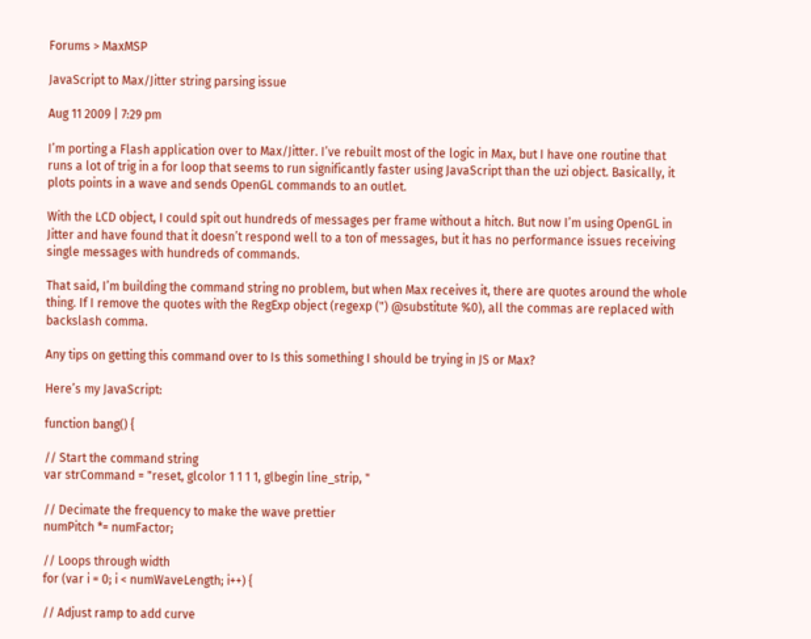Forums > MaxMSP

JavaScript to Max/Jitter string parsing issue

Aug 11 2009 | 7:29 pm

I’m porting a Flash application over to Max/Jitter. I’ve rebuilt most of the logic in Max, but I have one routine that runs a lot of trig in a for loop that seems to run significantly faster using JavaScript than the uzi object. Basically, it plots points in a wave and sends OpenGL commands to an outlet.

With the LCD object, I could spit out hundreds of messages per frame without a hitch. But now I’m using OpenGL in Jitter and have found that it doesn’t respond well to a ton of messages, but it has no performance issues receiving single messages with hundreds of commands.

That said, I’m building the command string no problem, but when Max receives it, there are quotes around the whole thing. If I remove the quotes with the RegExp object (regexp (") @substitute %0), all the commas are replaced with backslash comma.

Any tips on getting this command over to Is this something I should be trying in JS or Max?

Here’s my JavaScript:

function bang() {

// Start the command string
var strCommand = "reset, glcolor 1 1 1 1, glbegin line_strip, "

// Decimate the frequency to make the wave prettier
numPitch *= numFactor;

// Loops through width
for (var i = 0; i < numWaveLength; i++) {

// Adjust ramp to add curve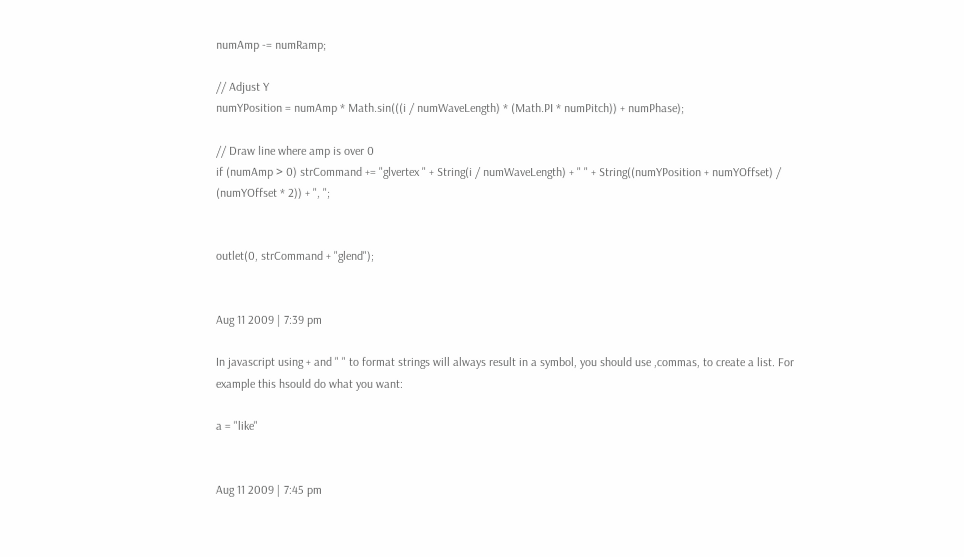numAmp -= numRamp;

// Adjust Y
numYPosition = numAmp * Math.sin(((i / numWaveLength) * (Math.PI * numPitch)) + numPhase);

// Draw line where amp is over 0
if (numAmp > 0) strCommand += "glvertex " + String(i / numWaveLength) + " " + String((numYPosition + numYOffset) / (numYOffset * 2)) + ", ";


outlet(0, strCommand + "glend");


Aug 11 2009 | 7:39 pm

In javascript using + and " " to format strings will always result in a symbol, you should use ,commas, to create a list. For example this hsould do what you want:

a = "like"


Aug 11 2009 | 7:45 pm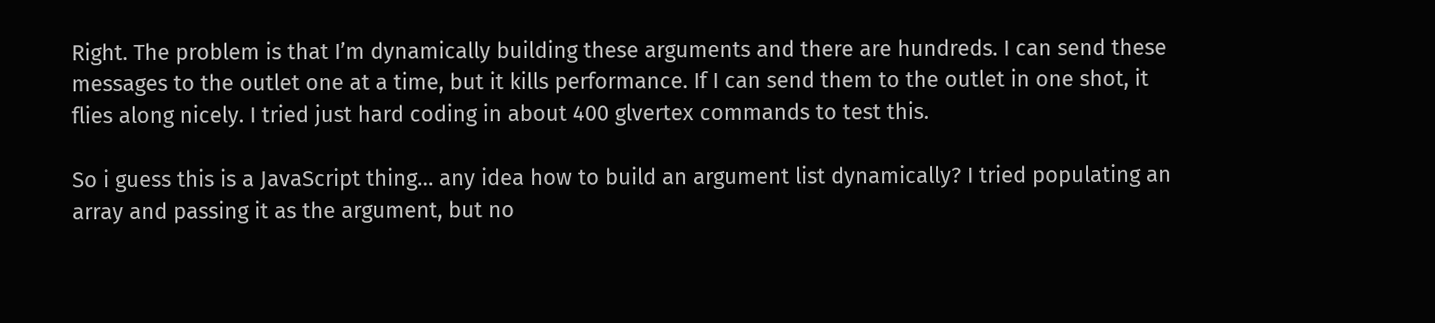Right. The problem is that I’m dynamically building these arguments and there are hundreds. I can send these messages to the outlet one at a time, but it kills performance. If I can send them to the outlet in one shot, it flies along nicely. I tried just hard coding in about 400 glvertex commands to test this.

So i guess this is a JavaScript thing… any idea how to build an argument list dynamically? I tried populating an array and passing it as the argument, but no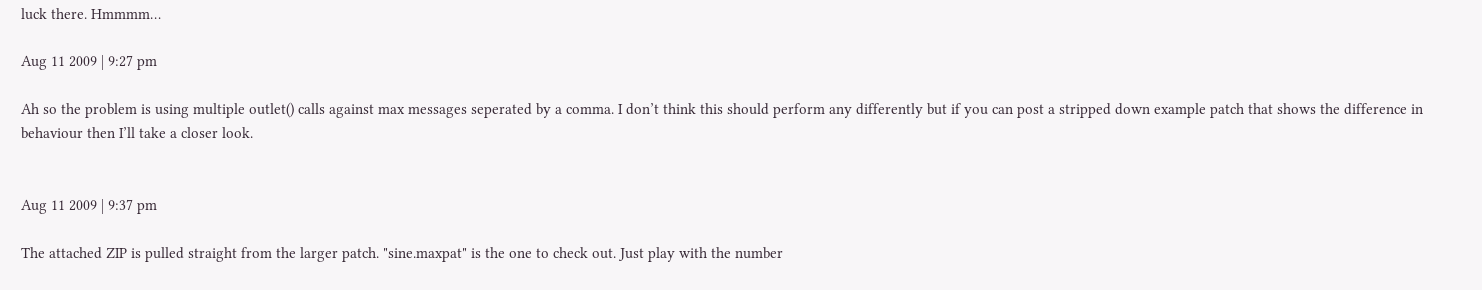luck there. Hmmmm…

Aug 11 2009 | 9:27 pm

Ah so the problem is using multiple outlet() calls against max messages seperated by a comma. I don’t think this should perform any differently but if you can post a stripped down example patch that shows the difference in behaviour then I’ll take a closer look.


Aug 11 2009 | 9:37 pm

The attached ZIP is pulled straight from the larger patch. "sine.maxpat" is the one to check out. Just play with the number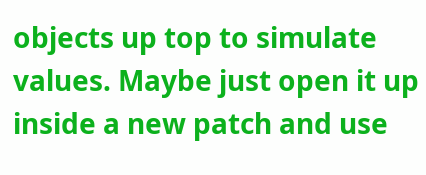objects up top to simulate values. Maybe just open it up inside a new patch and use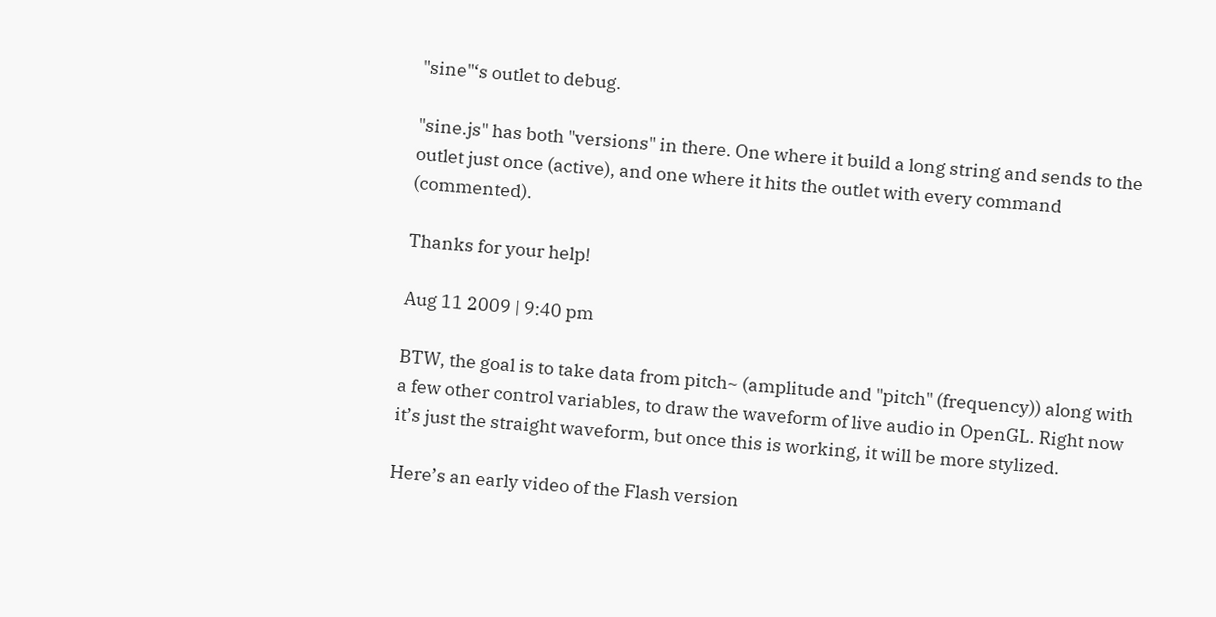"sine"‘s outlet to debug.

"sine.js" has both "versions" in there. One where it build a long string and sends to the outlet just once (active), and one where it hits the outlet with every command (commented).

Thanks for your help!

Aug 11 2009 | 9:40 pm

BTW, the goal is to take data from pitch~ (amplitude and "pitch" (frequency)) along with a few other control variables, to draw the waveform of live audio in OpenGL. Right now it’s just the straight waveform, but once this is working, it will be more stylized.

Here’s an early video of the Flash version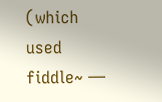(which used fiddle~ —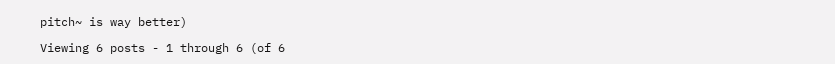pitch~ is way better)

Viewing 6 posts - 1 through 6 (of 6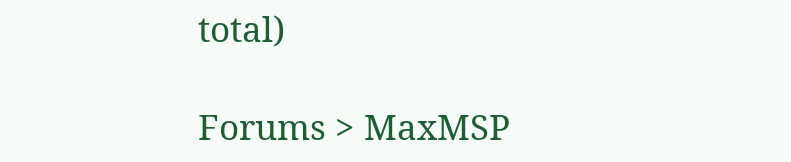total)

Forums > MaxMSP